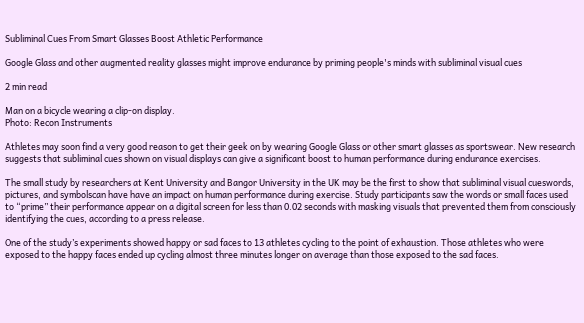Subliminal Cues From Smart Glasses Boost Athletic Performance

Google Glass and other augmented reality glasses might improve endurance by priming people's minds with subliminal visual cues

2 min read

Man on a bicycle wearing a clip-on display.
Photo: Recon Instruments

Athletes may soon find a very good reason to get their geek on by wearing Google Glass or other smart glasses as sportswear. New research suggests that subliminal cues shown on visual displays can give a significant boost to human performance during endurance exercises.

The small study by researchers at Kent University and Bangor University in the UK may be the first to show that subliminal visual cueswords, pictures, and symbolscan have have an impact on human performance during exercise. Study participants saw the words or small faces used to “prime” their performance appear on a digital screen for less than 0.02 seconds with masking visuals that prevented them from consciously identifying the cues, according to a press release.

One of the study’s experiments showed happy or sad faces to 13 athletes cycling to the point of exhaustion. Those athletes who were exposed to the happy faces ended up cycling almost three minutes longer on average than those exposed to the sad faces.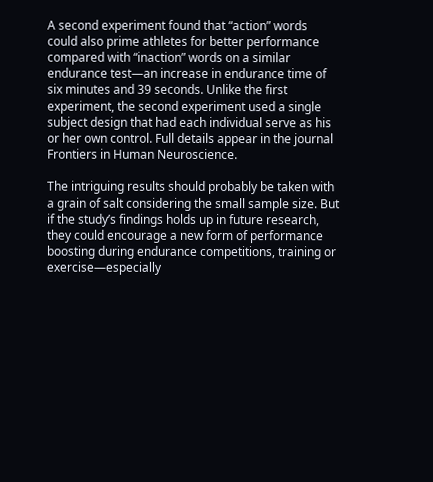A second experiment found that “action” words could also prime athletes for better performance compared with “inaction” words on a similar endurance test—an increase in endurance time of six minutes and 39 seconds. Unlike the first experiment, the second experiment used a single subject design that had each individual serve as his or her own control. Full details appear in the journal Frontiers in Human Neuroscience.

The intriguing results should probably be taken with a grain of salt considering the small sample size. But if the study’s findings holds up in future research, they could encourage a new form of performance boosting during endurance competitions, training or exercise—especially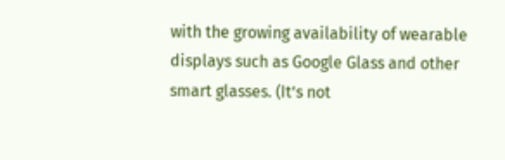with the growing availability of wearable displays such as Google Glass and other smart glasses. (It’s not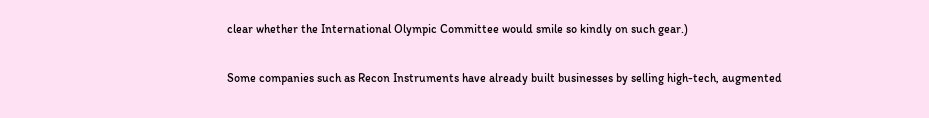clear whether the International Olympic Committee would smile so kindly on such gear.)

Some companies such as Recon Instruments have already built businesses by selling high-tech, augmented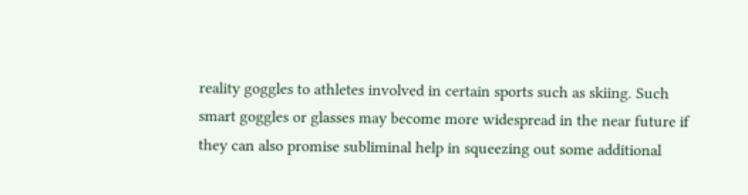reality goggles to athletes involved in certain sports such as skiing. Such smart goggles or glasses may become more widespread in the near future if they can also promise subliminal help in squeezing out some additional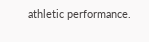athletic performance.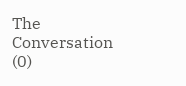The Conversation (0)